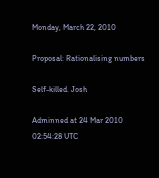Monday, March 22, 2010

Proposal: Rationalising numbers

Self-killed. Josh

Adminned at 24 Mar 2010 02:54:28 UTC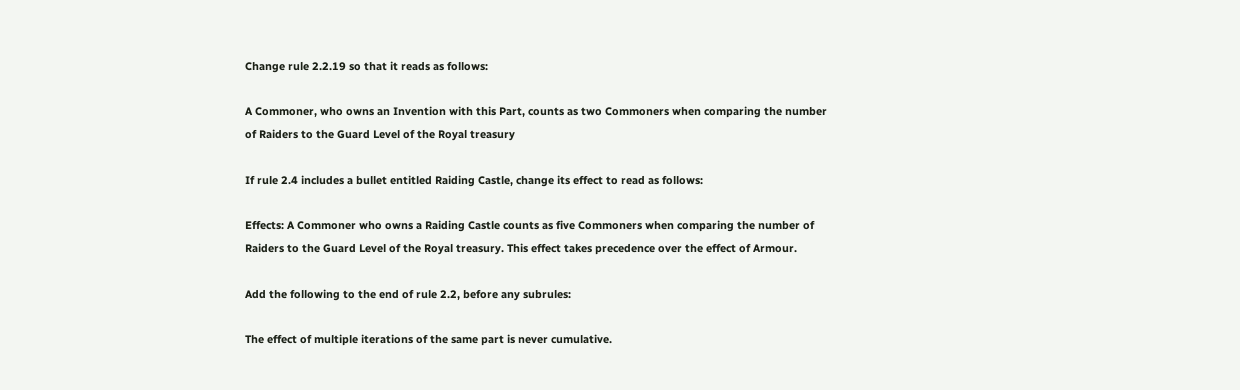Change rule 2.2.19 so that it reads as follows:

A Commoner, who owns an Invention with this Part, counts as two Commoners when comparing the number of Raiders to the Guard Level of the Royal treasury

If rule 2.4 includes a bullet entitled Raiding Castle, change its effect to read as follows:

Effects: A Commoner who owns a Raiding Castle counts as five Commoners when comparing the number of Raiders to the Guard Level of the Royal treasury. This effect takes precedence over the effect of Armour.

Add the following to the end of rule 2.2, before any subrules:

The effect of multiple iterations of the same part is never cumulative.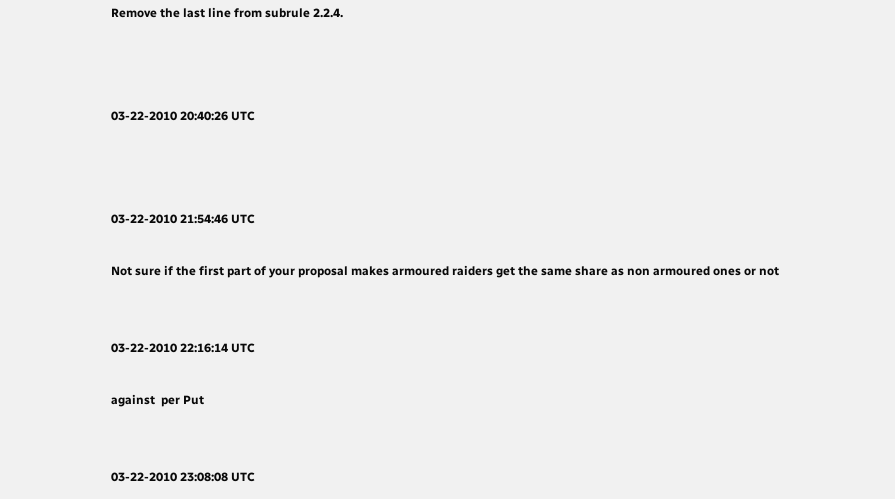Remove the last line from subrule 2.2.4.



03-22-2010 20:40:26 UTC



03-22-2010 21:54:46 UTC

Not sure if the first part of your proposal makes armoured raiders get the same share as non armoured ones or not


03-22-2010 22:16:14 UTC

against  per Put


03-22-2010 23:08:08 UTC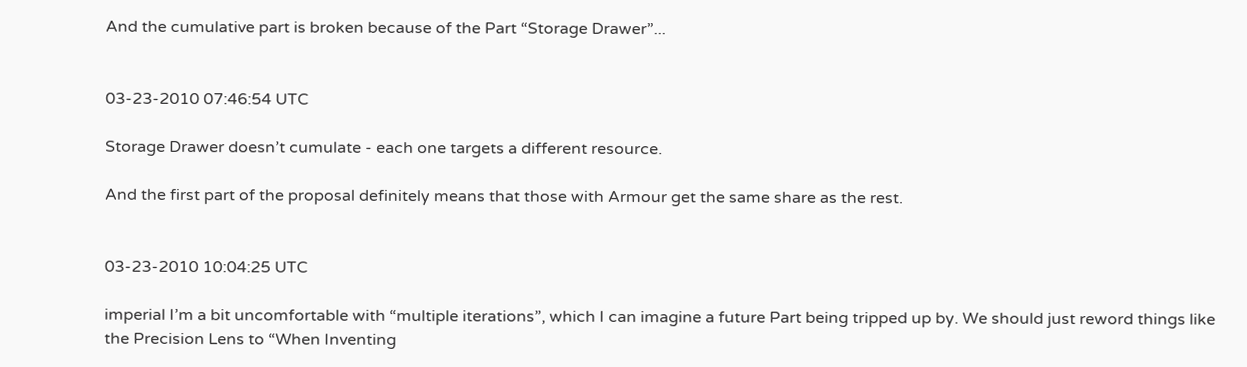And the cumulative part is broken because of the Part “Storage Drawer”...


03-23-2010 07:46:54 UTC

Storage Drawer doesn’t cumulate - each one targets a different resource.

And the first part of the proposal definitely means that those with Armour get the same share as the rest.


03-23-2010 10:04:25 UTC

imperial I’m a bit uncomfortable with “multiple iterations”, which I can imagine a future Part being tripped up by. We should just reword things like the Precision Lens to “When Inventing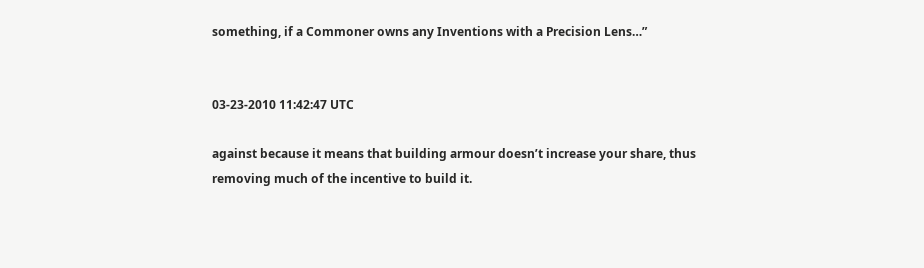something, if a Commoner owns any Inventions with a Precision Lens…”


03-23-2010 11:42:47 UTC

against because it means that building armour doesn’t increase your share, thus removing much of the incentive to build it.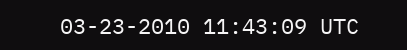03-23-2010 11:43:09 UTC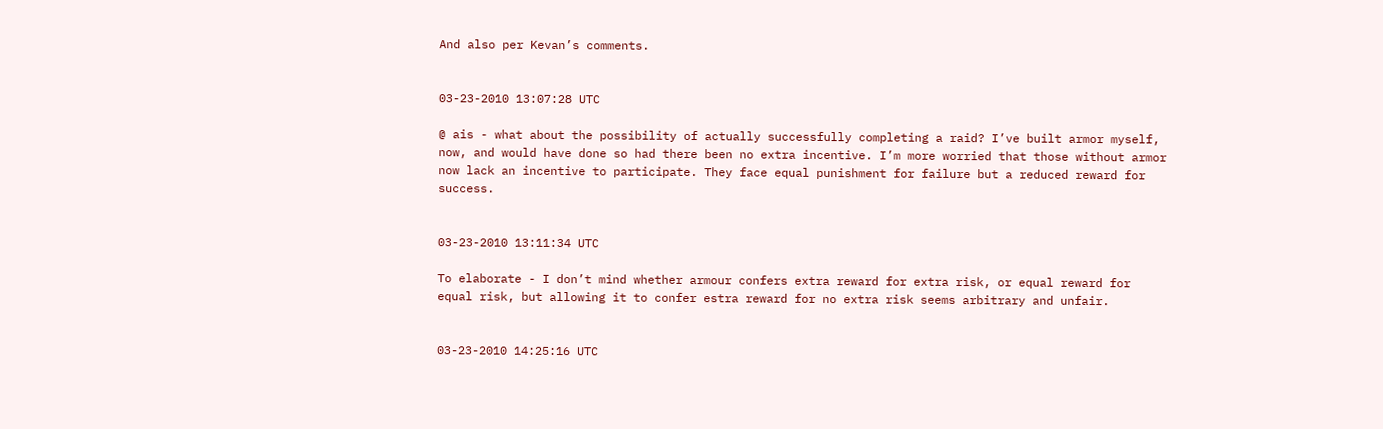And also per Kevan’s comments.


03-23-2010 13:07:28 UTC

@ ais - what about the possibility of actually successfully completing a raid? I’ve built armor myself, now, and would have done so had there been no extra incentive. I’m more worried that those without armor now lack an incentive to participate. They face equal punishment for failure but a reduced reward for success.


03-23-2010 13:11:34 UTC

To elaborate - I don’t mind whether armour confers extra reward for extra risk, or equal reward for equal risk, but allowing it to confer estra reward for no extra risk seems arbitrary and unfair.


03-23-2010 14:25:16 UTC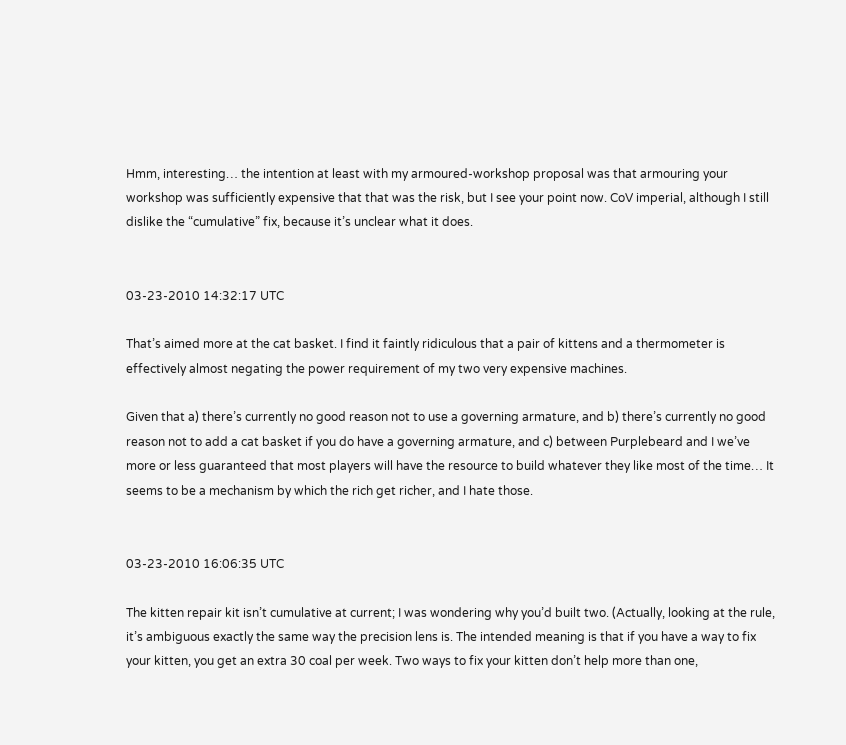Hmm, interesting… the intention at least with my armoured-workshop proposal was that armouring your workshop was sufficiently expensive that that was the risk, but I see your point now. CoV imperial, although I still dislike the “cumulative” fix, because it’s unclear what it does.


03-23-2010 14:32:17 UTC

That’s aimed more at the cat basket. I find it faintly ridiculous that a pair of kittens and a thermometer is effectively almost negating the power requirement of my two very expensive machines.

Given that a) there’s currently no good reason not to use a governing armature, and b) there’s currently no good reason not to add a cat basket if you do have a governing armature, and c) between Purplebeard and I we’ve more or less guaranteed that most players will have the resource to build whatever they like most of the time… It seems to be a mechanism by which the rich get richer, and I hate those.


03-23-2010 16:06:35 UTC

The kitten repair kit isn’t cumulative at current; I was wondering why you’d built two. (Actually, looking at the rule, it’s ambiguous exactly the same way the precision lens is. The intended meaning is that if you have a way to fix your kitten, you get an extra 30 coal per week. Two ways to fix your kitten don’t help more than one,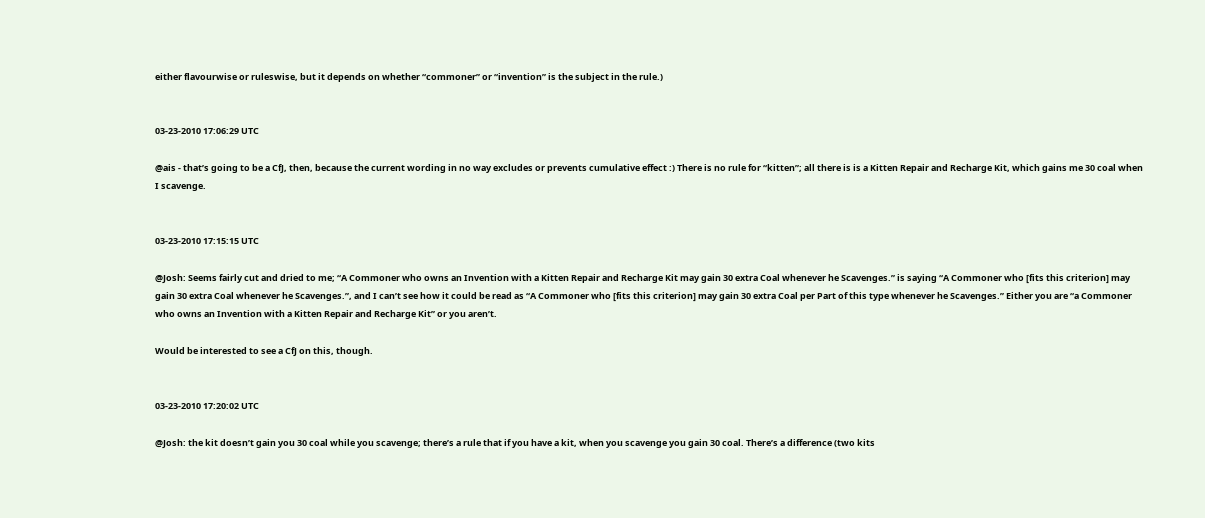either flavourwise or ruleswise, but it depends on whether “commoner” or “invention” is the subject in the rule.)


03-23-2010 17:06:29 UTC

@ais - that’s going to be a CfJ, then, because the current wording in no way excludes or prevents cumulative effect :) There is no rule for “kitten”; all there is is a Kitten Repair and Recharge Kit, which gains me 30 coal when I scavenge.


03-23-2010 17:15:15 UTC

@Josh: Seems fairly cut and dried to me; “A Commoner who owns an Invention with a Kitten Repair and Recharge Kit may gain 30 extra Coal whenever he Scavenges.” is saying “A Commoner who [fits this criterion] may gain 30 extra Coal whenever he Scavenges.”, and I can’t see how it could be read as “A Commoner who [fits this criterion] may gain 30 extra Coal per Part of this type whenever he Scavenges.” Either you are “a Commoner who owns an Invention with a Kitten Repair and Recharge Kit” or you aren’t.

Would be interested to see a CfJ on this, though.


03-23-2010 17:20:02 UTC

@Josh: the kit doesn’t gain you 30 coal while you scavenge; there’s a rule that if you have a kit, when you scavenge you gain 30 coal. There’s a difference (two kits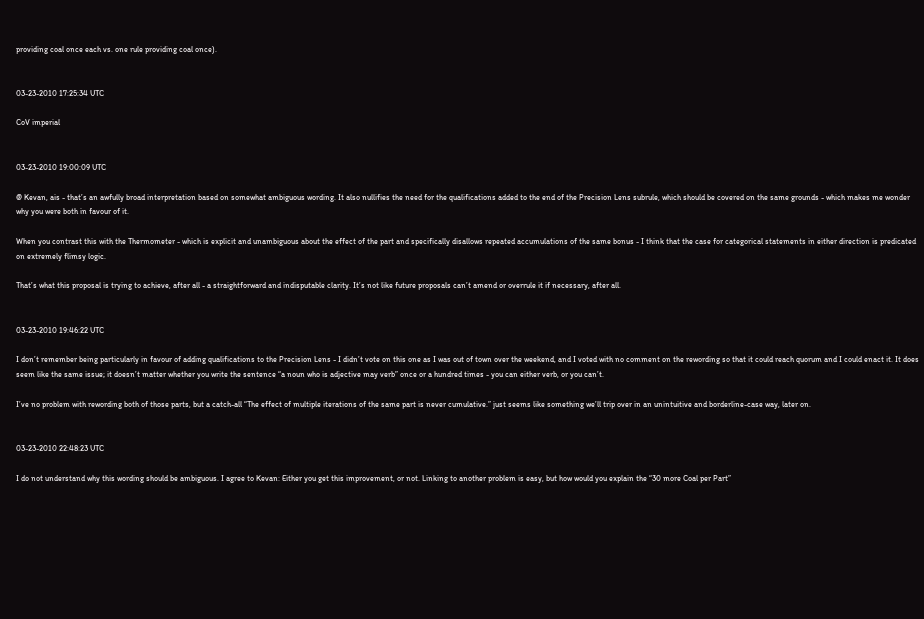providing coal once each vs. one rule providing coal once).


03-23-2010 17:25:34 UTC

CoV imperial


03-23-2010 19:00:09 UTC

@ Kevan, ais - that’s an awfully broad interpretation based on somewhat ambiguous wording. It also nullifies the need for the qualifications added to the end of the Precision Lens subrule, which should be covered on the same grounds - which makes me wonder why you were both in favour of it.

When you contrast this with the Thermometer - which is explicit and unambiguous about the effect of the part and specifically disallows repeated accumulations of the same bonus - I think that the case for categorical statements in either direction is predicated on extremely flimsy logic.

That’s what this proposal is trying to achieve, after all - a straightforward and indisputable clarity. It’s not like future proposals can’t amend or overrule it if necessary, after all.


03-23-2010 19:46:22 UTC

I don’t remember being particularly in favour of adding qualifications to the Precision Lens - I didn’t vote on this one as I was out of town over the weekend, and I voted with no comment on the rewording so that it could reach quorum and I could enact it. It does seem like the same issue; it doesn’t matter whether you write the sentence “a noun who is adjective may verb” once or a hundred times - you can either verb, or you can’t.

I’ve no problem with rewording both of those parts, but a catch-all “The effect of multiple iterations of the same part is never cumulative.” just seems like something we’ll trip over in an unintuitive and borderline-case way, later on.


03-23-2010 22:48:23 UTC

I do not understand why this wording should be ambiguous. I agree to Kevan: Either you get this improvement, or not. Linking to another problem is easy, but how would you explain the “30 more Coal per Part”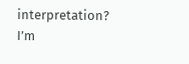interpretation? I’m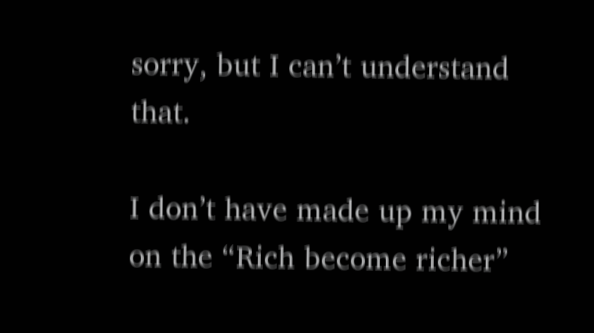sorry, but I can’t understand that.

I don’t have made up my mind on the “Rich become richer”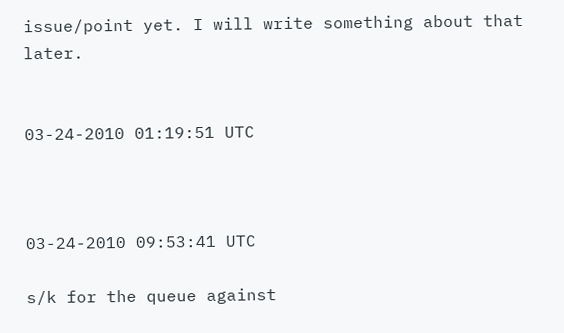issue/point yet. I will write something about that later.


03-24-2010 01:19:51 UTC



03-24-2010 09:53:41 UTC

s/k for the queue against